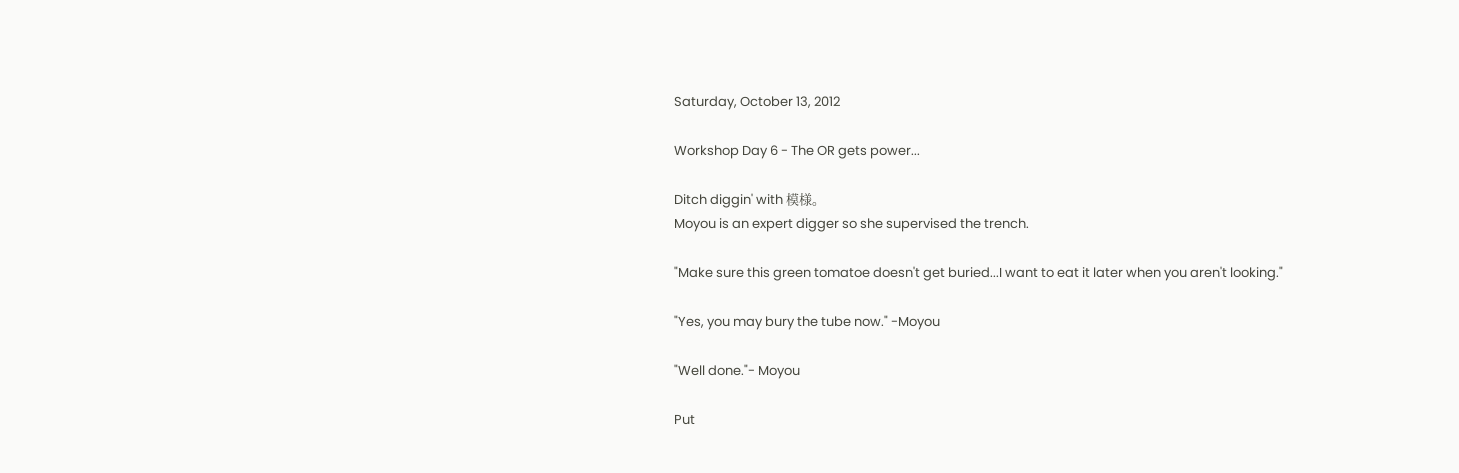Saturday, October 13, 2012

Workshop Day 6 - The OR gets power...

Ditch diggin' with 模様。
Moyou is an expert digger so she supervised the trench.

"Make sure this green tomatoe doesn't get buried...I want to eat it later when you aren't looking."

"Yes, you may bury the tube now." -Moyou

"Well done."- Moyou

Put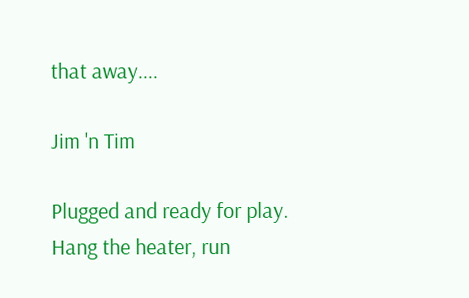that away....

Jim 'n Tim

Plugged and ready for play.
Hang the heater, run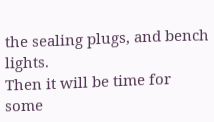the sealing plugs, and bench lights.
Then it will be time for some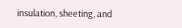insulation, sheeting, and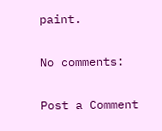paint.

No comments:

Post a Comment